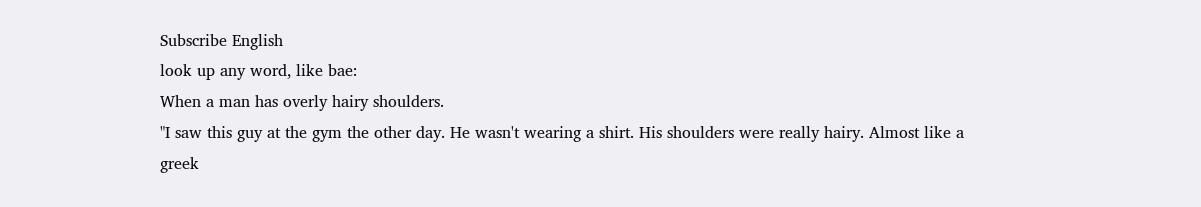Subscribe English
look up any word, like bae:
When a man has overly hairy shoulders.
"I saw this guy at the gym the other day. He wasn't wearing a shirt. His shoulders were really hairy. Almost like a greek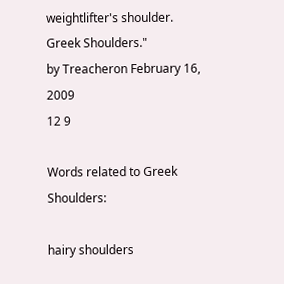weightlifter's shoulder. Greek Shoulders."
by Treacheron February 16, 2009
12 9

Words related to Greek Shoulders:

hairy shoulders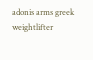adonis arms greek weightlifter